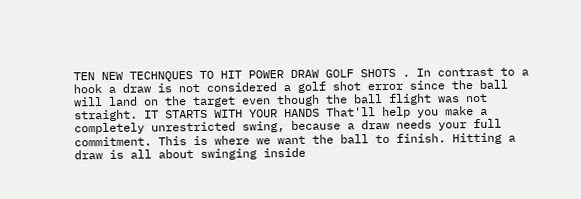TEN NEW TECHNQUES TO HIT POWER DRAW GOLF SHOTS . In contrast to a hook a draw is not considered a golf shot error since the ball will land on the target even though the ball flight was not straight. IT STARTS WITH YOUR HANDS That'll help you make a completely unrestricted swing, because a draw needs your full commitment. This is where we want the ball to finish. Hitting a draw is all about swinging inside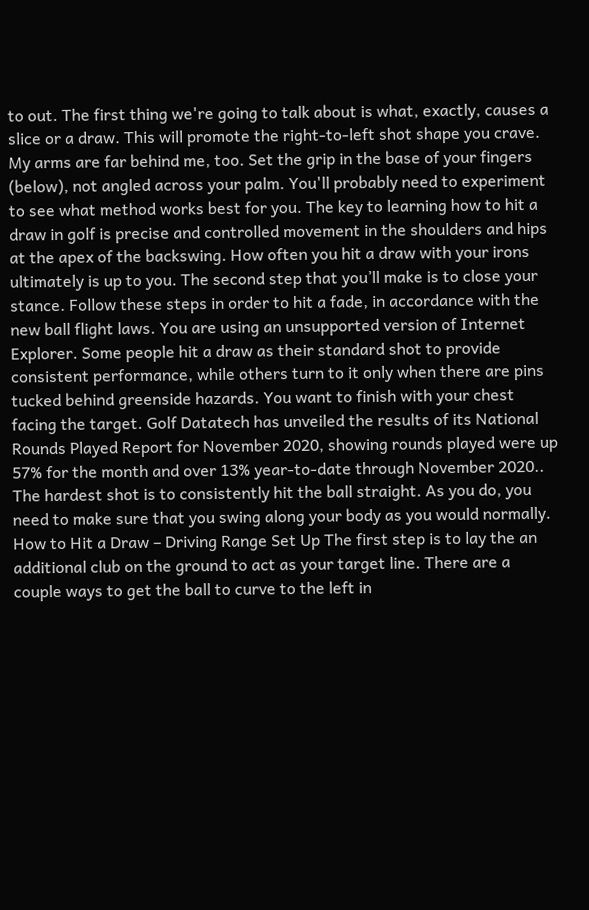to out. The first thing we're going to talk about is what, exactly, causes a slice or a draw. This will promote the right-to-left shot shape you crave. My arms are far behind me, too. Set the grip in the base of your fingers (below), not angled across your palm. You'll probably need to experiment to see what method works best for you. The key to learning how to hit a draw in golf is precise and controlled movement in the shoulders and hips at the apex of the backswing. How often you hit a draw with your irons ultimately is up to you. The second step that you’ll make is to close your stance. Follow these steps in order to hit a fade, in accordance with the new ball flight laws. You are using an unsupported version of Internet Explorer. Some people hit a draw as their standard shot to provide consistent performance, while others turn to it only when there are pins tucked behind greenside hazards. You want to finish with your chest facing the target. Golf Datatech has unveiled the results of its National Rounds Played Report for November 2020, showing rounds played were up 57% for the month and over 13% year-to-date through November 2020.. The hardest shot is to consistently hit the ball straight. As you do, you need to make sure that you swing along your body as you would normally. How to Hit a Draw – Driving Range Set Up The first step is to lay the an additional club on the ground to act as your target line. There are a couple ways to get the ball to curve to the left in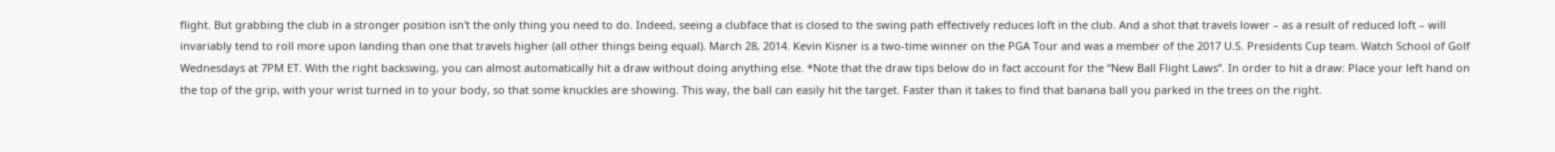flight. But grabbing the club in a stronger position isn't the only thing you need to do. Indeed, seeing a clubface that is closed to the swing path effectively reduces loft in the club. And a shot that travels lower – as a result of reduced loft – will invariably tend to roll more upon landing than one that travels higher (all other things being equal). March 28, 2014. Kevin Kisner is a two-time winner on the PGA Tour and was a member of the 2017 U.S. Presidents Cup team. Watch School of Golf Wednesdays at 7PM ET. With the right backswing, you can almost automatically hit a draw without doing anything else. *Note that the draw tips below do in fact account for the “New Ball Flight Laws”. In order to hit a draw: Place your left hand on the top of the grip, with your wrist turned in to your body, so that some knuckles are showing. This way, the ball can easily hit the target. Faster than it takes to find that banana ball you parked in the trees on the right.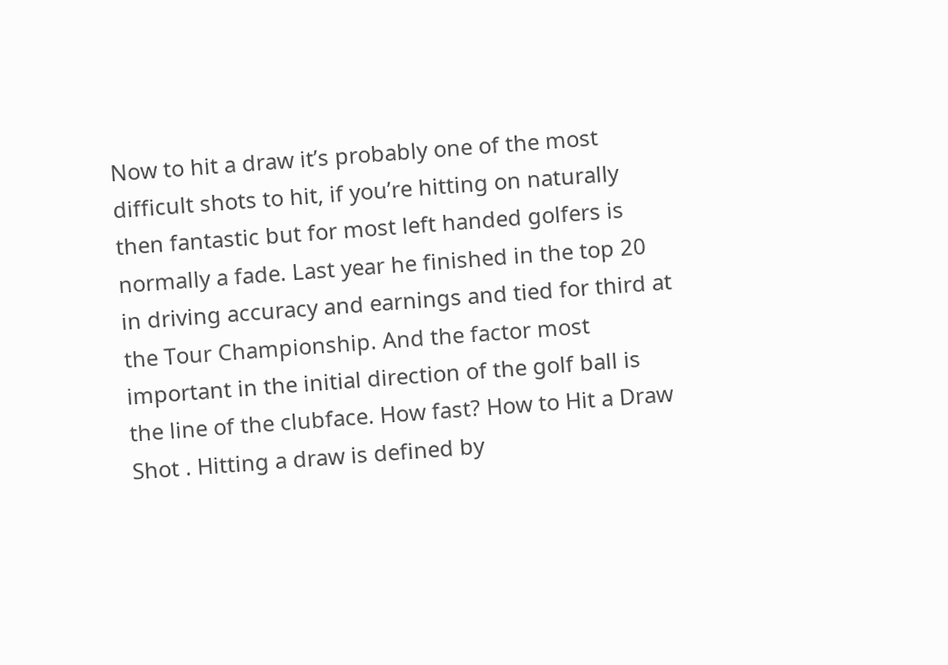Now to hit a draw it’s probably one of the most difficult shots to hit, if you’re hitting on naturally then fantastic but for most left handed golfers is normally a fade. Last year he finished in the top 20 in driving accuracy and earnings and tied for third at the Tour Championship. And the factor most important in the initial direction of the golf ball is the line of the clubface. How fast? How to Hit a Draw Shot . Hitting a draw is defined by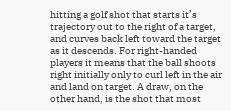hitting a golf shot that starts it’s trajectory out to the right of a target, and curves back left toward the target as it descends. For right-handed players it means that the ball shoots right initially only to curl left in the air and land on target. A draw, on the other hand, is the shot that most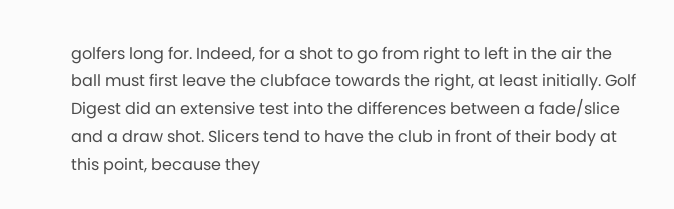golfers long for. Indeed, for a shot to go from right to left in the air the ball must first leave the clubface towards the right, at least initially. Golf Digest did an extensive test into the differences between a fade/slice and a draw shot. Slicers tend to have the club in front of their body at this point, because they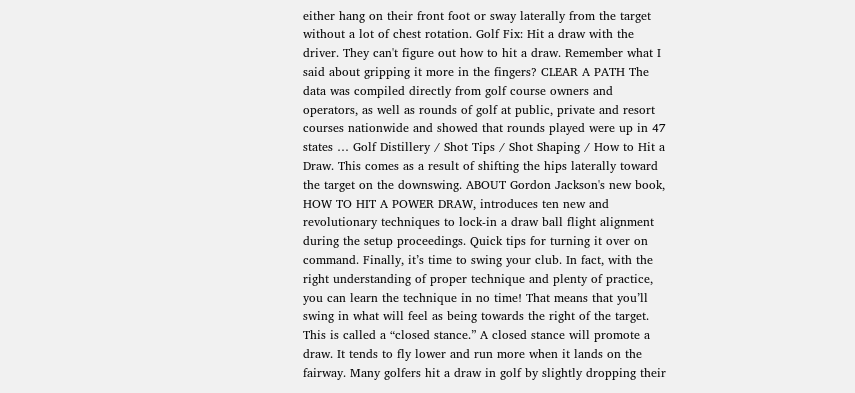either hang on their front foot or sway laterally from the target without a lot of chest rotation. Golf Fix: Hit a draw with the driver. They can't figure out how to hit a draw. Remember what I said about gripping it more in the fingers? CLEAR A PATH The data was compiled directly from golf course owners and operators, as well as rounds of golf at public, private and resort courses nationwide and showed that rounds played were up in 47 states … Golf Distillery / Shot Tips / Shot Shaping / How to Hit a Draw. This comes as a result of shifting the hips laterally toward the target on the downswing. ABOUT Gordon Jackson's new book, HOW TO HIT A POWER DRAW, introduces ten new and revolutionary techniques to lock-in a draw ball flight alignment during the setup proceedings. Quick tips for turning it over on command. Finally, it’s time to swing your club. In fact, with the right understanding of proper technique and plenty of practice, you can learn the technique in no time! That means that you’ll swing in what will feel as being towards the right of the target. This is called a “closed stance.” A closed stance will promote a draw. It tends to fly lower and run more when it lands on the fairway. Many golfers hit a draw in golf by slightly dropping their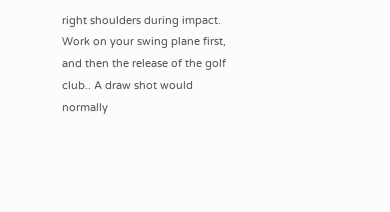right shoulders during impact. Work on your swing plane first, and then the release of the golf club.. A draw shot would normally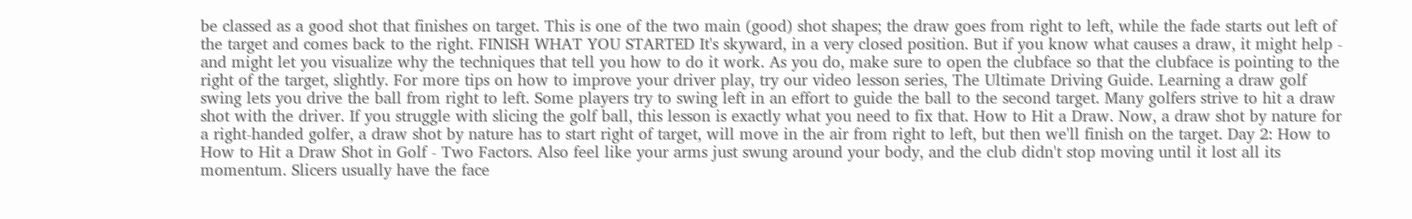be classed as a good shot that finishes on target. This is one of the two main (good) shot shapes; the draw goes from right to left, while the fade starts out left of the target and comes back to the right. FINISH WHAT YOU STARTED It's skyward, in a very closed position. But if you know what causes a draw, it might help - and might let you visualize why the techniques that tell you how to do it work. As you do, make sure to open the clubface so that the clubface is pointing to the right of the target, slightly. For more tips on how to improve your driver play, try our video lesson series, The Ultimate Driving Guide. Learning a draw golf swing lets you drive the ball from right to left. Some players try to swing left in an effort to guide the ball to the second target. Many golfers strive to hit a draw shot with the driver. If you struggle with slicing the golf ball, this lesson is exactly what you need to fix that. How to Hit a Draw. Now, a draw shot by nature for a right-handed golfer, a draw shot by nature has to start right of target, will move in the air from right to left, but then we'll finish on the target. Day 2: How to How to Hit a Draw Shot in Golf - Two Factors. Also feel like your arms just swung around your body, and the club didn't stop moving until it lost all its momentum. Slicers usually have the face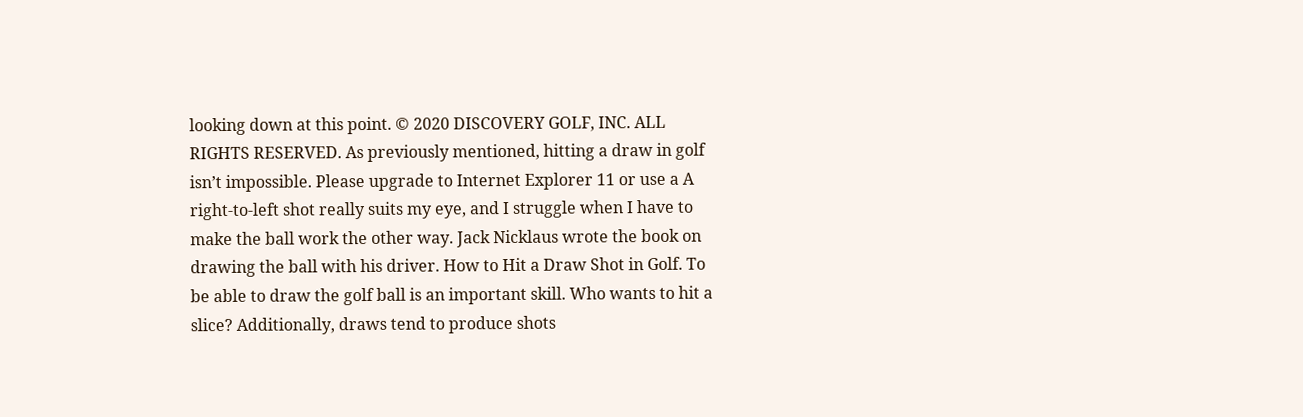looking down at this point. © 2020 DISCOVERY GOLF, INC. ALL RIGHTS RESERVED. As previously mentioned, hitting a draw in golf isn’t impossible. Please upgrade to Internet Explorer 11 or use a A right-to-left shot really suits my eye, and I struggle when I have to make the ball work the other way. Jack Nicklaus wrote the book on drawing the ball with his driver. How to Hit a Draw Shot in Golf. To be able to draw the golf ball is an important skill. Who wants to hit a slice? Additionally, draws tend to produce shots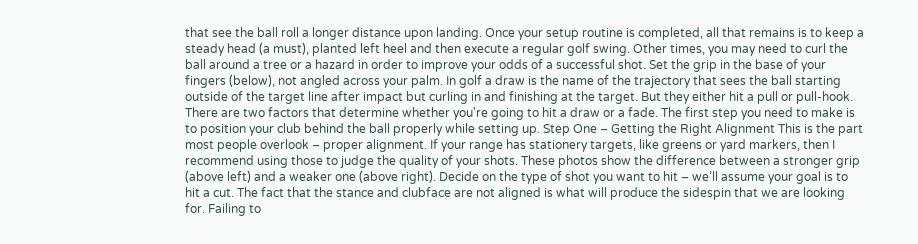that see the ball roll a longer distance upon landing. Once your setup routine is completed, all that remains is to keep a steady head (a must), planted left heel and then execute a regular golf swing. Other times, you may need to curl the ball around a tree or a hazard in order to improve your odds of a successful shot. Set the grip in the base of your fingers (below), not angled across your palm. In golf a draw is the name of the trajectory that sees the ball starting outside of the target line after impact but curling in and finishing at the target. But they either hit a pull or pull-hook. There are two factors that determine whether you're going to hit a draw or a fade. The first step you need to make is to position your club behind the ball properly while setting up. Step One – Getting the Right Alignment This is the part most people overlook – proper alignment. If your range has stationery targets, like greens or yard markers, then I recommend using those to judge the quality of your shots. These photos show the difference between a stronger grip (above left) and a weaker one (above right). Decide on the type of shot you want to hit – we’ll assume your goal is to hit a cut. The fact that the stance and clubface are not aligned is what will produce the sidespin that we are looking for. Failing to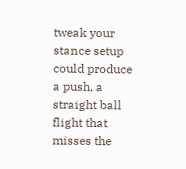tweak your stance setup could produce a push, a straight ball flight that misses the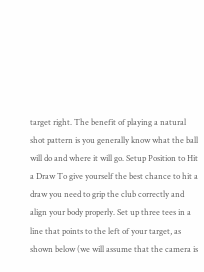target right. The benefit of playing a natural shot pattern is you generally know what the ball will do and where it will go. Setup Position to Hit a Draw To give yourself the best chance to hit a draw you need to grip the club correctly and align your body properly. Set up three tees in a line that points to the left of your target, as shown below (we will assume that the camera is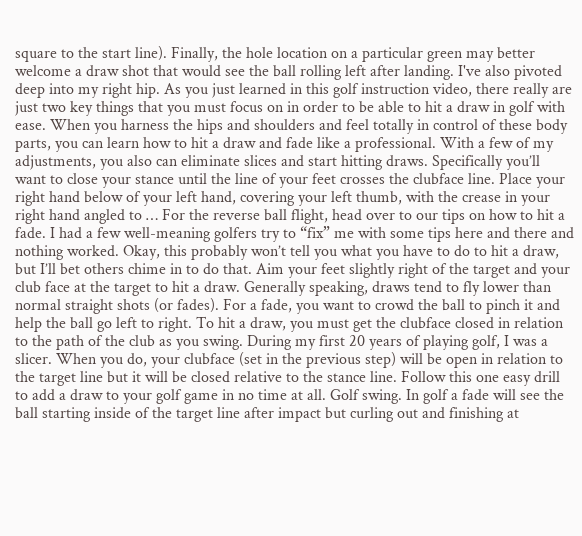square to the start line). Finally, the hole location on a particular green may better welcome a draw shot that would see the ball rolling left after landing. I've also pivoted deep into my right hip. As you just learned in this golf instruction video, there really are just two key things that you must focus on in order to be able to hit a draw in golf with ease. When you harness the hips and shoulders and feel totally in control of these body parts, you can learn how to hit a draw and fade like a professional. With a few of my adjustments, you also can eliminate slices and start hitting draws. Specifically you’ll want to close your stance until the line of your feet crosses the clubface line. Place your right hand below of your left hand, covering your left thumb, with the crease in your right hand angled to … For the reverse ball flight, head over to our tips on how to hit a fade. I had a few well-meaning golfers try to “fix” me with some tips here and there and nothing worked. Okay, this probably won’t tell you what you have to do to hit a draw, but I’ll bet others chime in to do that. Aim your feet slightly right of the target and your club face at the target to hit a draw. Generally speaking, draws tend to fly lower than normal straight shots (or fades). For a fade, you want to crowd the ball to pinch it and help the ball go left to right. To hit a draw, you must get the clubface closed in relation to the path of the club as you swing. During my first 20 years of playing golf, I was a slicer. When you do, your clubface (set in the previous step) will be open in relation to the target line but it will be closed relative to the stance line. Follow this one easy drill to add a draw to your golf game in no time at all. Golf swing. In golf a fade will see the ball starting inside of the target line after impact but curling out and finishing at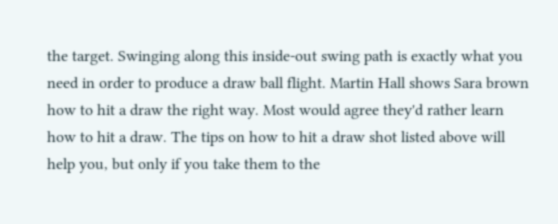the target. Swinging along this inside-out swing path is exactly what you need in order to produce a draw ball flight. Martin Hall shows Sara brown how to hit a draw the right way. Most would agree they'd rather learn how to hit a draw. The tips on how to hit a draw shot listed above will help you, but only if you take them to the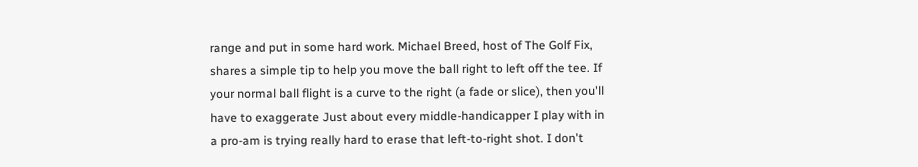range and put in some hard work. Michael Breed, host of The Golf Fix, shares a simple tip to help you move the ball right to left off the tee. If your normal ball flight is a curve to the right (a fade or slice), then you'll have to exaggerate Just about every middle-handicapper I play with in a pro-am is trying really hard to erase that left-to-right shot. I don't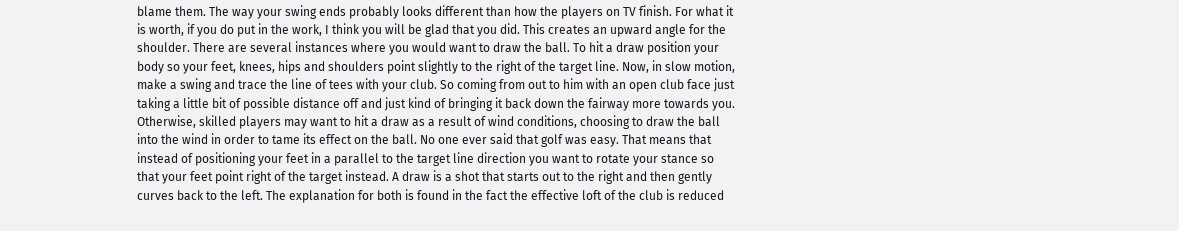blame them. The way your swing ends probably looks different than how the players on TV finish. For what it is worth, if you do put in the work, I think you will be glad that you did. This creates an upward angle for the shoulder. There are several instances where you would want to draw the ball. To hit a draw position your body so your feet, knees, hips and shoulders point slightly to the right of the target line. Now, in slow motion, make a swing and trace the line of tees with your club. So coming from out to him with an open club face just taking a little bit of possible distance off and just kind of bringing it back down the fairway more towards you. Otherwise, skilled players may want to hit a draw as a result of wind conditions, choosing to draw the ball into the wind in order to tame its effect on the ball. No one ever said that golf was easy. That means that instead of positioning your feet in a parallel to the target line direction you want to rotate your stance so that your feet point right of the target instead. A draw is a shot that starts out to the right and then gently curves back to the left. The explanation for both is found in the fact the effective loft of the club is reduced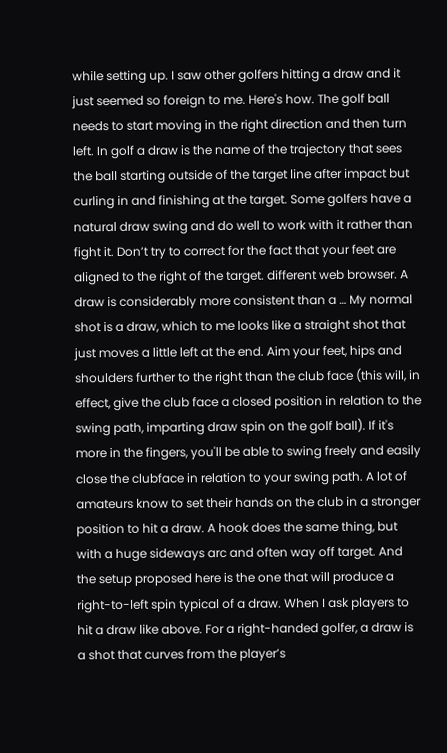while setting up. I saw other golfers hitting a draw and it just seemed so foreign to me. Here's how. The golf ball needs to start moving in the right direction and then turn left. In golf a draw is the name of the trajectory that sees the ball starting outside of the target line after impact but curling in and finishing at the target. Some golfers have a natural draw swing and do well to work with it rather than fight it. Don’t try to correct for the fact that your feet are aligned to the right of the target. different web browser. A draw is considerably more consistent than a … My normal shot is a draw, which to me looks like a straight shot that just moves a little left at the end. Aim your feet, hips and shoulders further to the right than the club face (this will, in effect, give the club face a closed position in relation to the swing path, imparting draw spin on the golf ball). If it's more in the fingers, you'll be able to swing freely and easily close the clubface in relation to your swing path. A lot of amateurs know to set their hands on the club in a stronger position to hit a draw. A hook does the same thing, but with a huge sideways arc and often way off target. And the setup proposed here is the one that will produce a right-to-left spin typical of a draw. When I ask players to hit a draw like above. For a right-handed golfer, a draw is a shot that curves from the player’s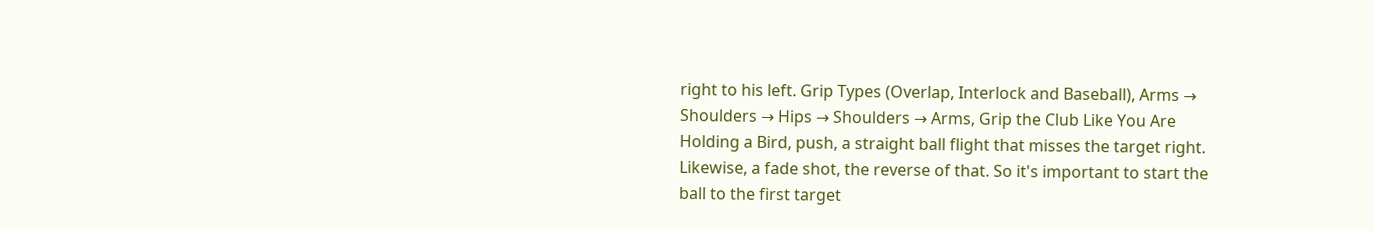right to his left. Grip Types (Overlap, Interlock and Baseball), Arms → Shoulders → Hips → Shoulders → Arms, Grip the Club Like You Are Holding a Bird, push, a straight ball flight that misses the target right. Likewise, a fade shot, the reverse of that. So it's important to start the ball to the first target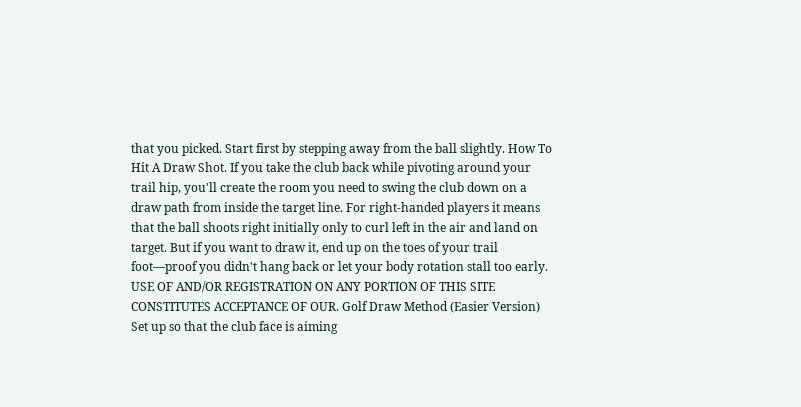that you picked. Start first by stepping away from the ball slightly. How To Hit A Draw Shot. If you take the club back while pivoting around your trail hip, you'll create the room you need to swing the club down on a draw path from inside the target line. For right-handed players it means that the ball shoots right initially only to curl left in the air and land on target. But if you want to draw it, end up on the toes of your trail foot—proof you didn't hang back or let your body rotation stall too early. USE OF AND/OR REGISTRATION ON ANY PORTION OF THIS SITE CONSTITUTES ACCEPTANCE OF OUR. Golf Draw Method (Easier Version) Set up so that the club face is aiming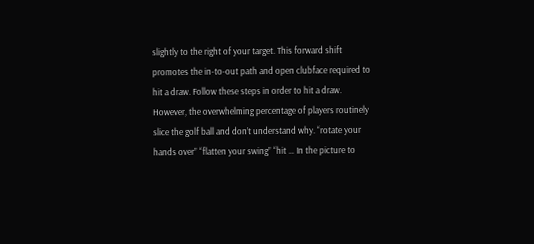slightly to the right of your target. This forward shift promotes the in-to-out path and open clubface required to hit a draw. Follow these steps in order to hit a draw. However, the overwhelming percentage of players routinely slice the golf ball and don’t understand why. “rotate your hands over” “flatten your swing” “hit … In the picture to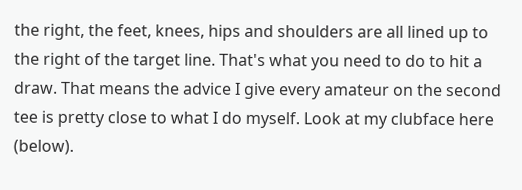the right, the feet, knees, hips and shoulders are all lined up to the right of the target line. That's what you need to do to hit a draw. That means the advice I give every amateur on the second tee is pretty close to what I do myself. Look at my clubface here (below).